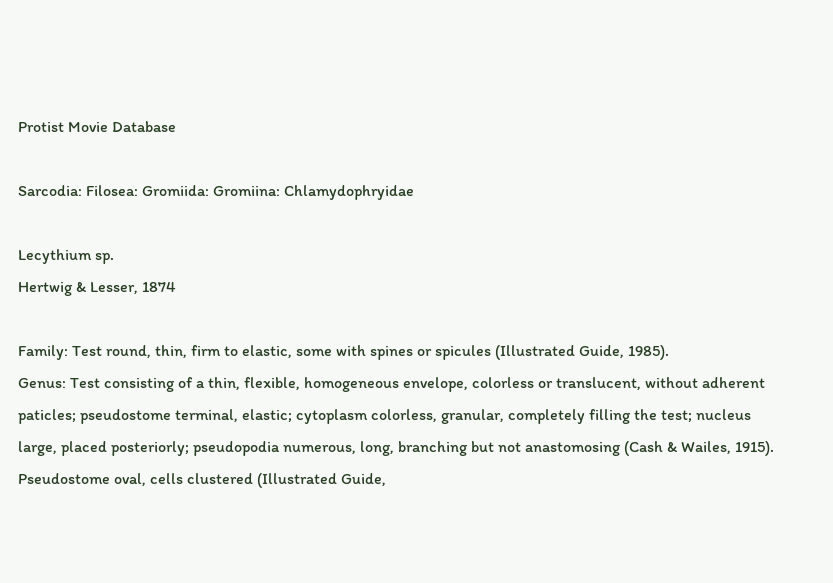Protist Movie Database

Sarcodia: Filosea: Gromiida: Gromiina: Chlamydophryidae

Lecythium sp.
Hertwig & Lesser, 1874

Family: Test round, thin, firm to elastic, some with spines or spicules (Illustrated Guide, 1985).
Genus: Test consisting of a thin, flexible, homogeneous envelope, colorless or translucent, without adherent paticles; pseudostome terminal, elastic; cytoplasm colorless, granular, completely filling the test; nucleus large, placed posteriorly; pseudopodia numerous, long, branching but not anastomosing (Cash & Wailes, 1915). Pseudostome oval, cells clustered (Illustrated Guide,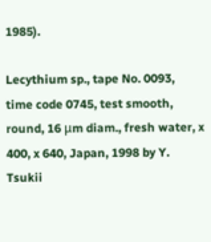1985).

Lecythium sp., tape No. 0093, time code 0745, test smooth, round, 16 μm diam., fresh water, x 400, x 640, Japan, 1998 by Y. Tsukii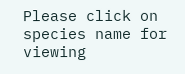Please click on species name for viewing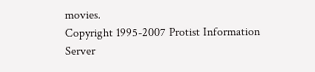movies.
Copyright 1995-2007 Protist Information Server